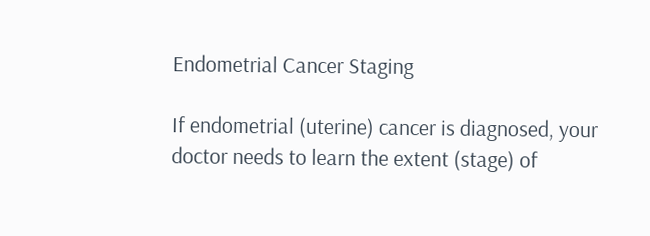Endometrial Cancer Staging

If endometrial (uterine) cancer is diagnosed, your doctor needs to learn the extent (stage) of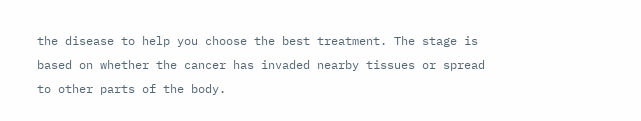the disease to help you choose the best treatment. The stage is based on whether the cancer has invaded nearby tissues or spread to other parts of the body.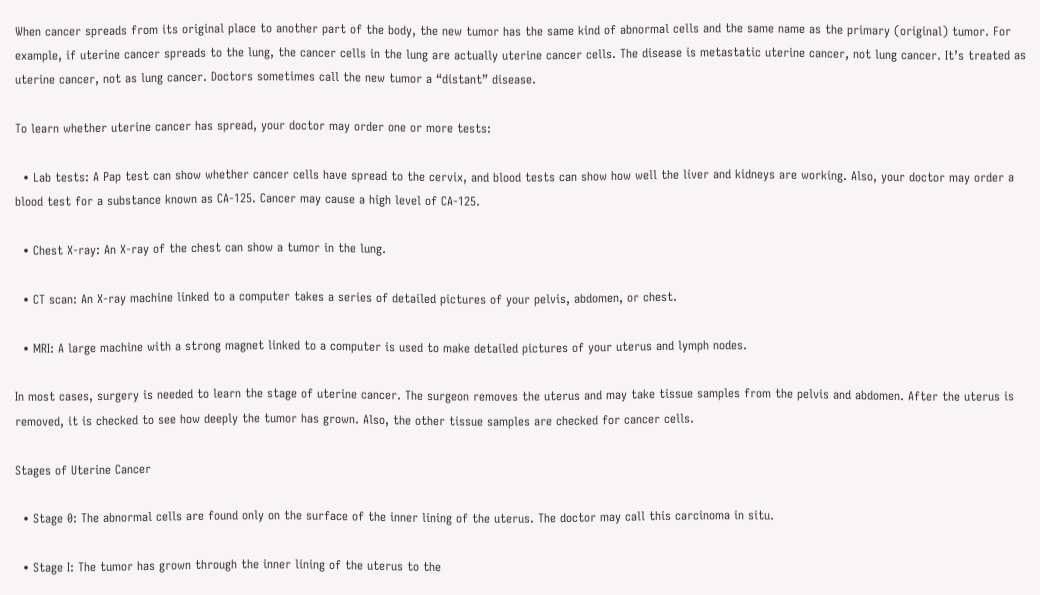When cancer spreads from its original place to another part of the body, the new tumor has the same kind of abnormal cells and the same name as the primary (original) tumor. For example, if uterine cancer spreads to the lung, the cancer cells in the lung are actually uterine cancer cells. The disease is metastatic uterine cancer, not lung cancer. It’s treated as uterine cancer, not as lung cancer. Doctors sometimes call the new tumor a “distant” disease.

To learn whether uterine cancer has spread, your doctor may order one or more tests:

  • Lab tests: A Pap test can show whether cancer cells have spread to the cervix, and blood tests can show how well the liver and kidneys are working. Also, your doctor may order a blood test for a substance known as CA-125. Cancer may cause a high level of CA-125.

  • Chest X-ray: An X-ray of the chest can show a tumor in the lung.

  • CT scan: An X-ray machine linked to a computer takes a series of detailed pictures of your pelvis, abdomen, or chest.

  • MRI: A large machine with a strong magnet linked to a computer is used to make detailed pictures of your uterus and lymph nodes.

In most cases, surgery is needed to learn the stage of uterine cancer. The surgeon removes the uterus and may take tissue samples from the pelvis and abdomen. After the uterus is removed, it is checked to see how deeply the tumor has grown. Also, the other tissue samples are checked for cancer cells.

Stages of Uterine Cancer

  • Stage 0: The abnormal cells are found only on the surface of the inner lining of the uterus. The doctor may call this carcinoma in situ.

  • Stage I: The tumor has grown through the inner lining of the uterus to the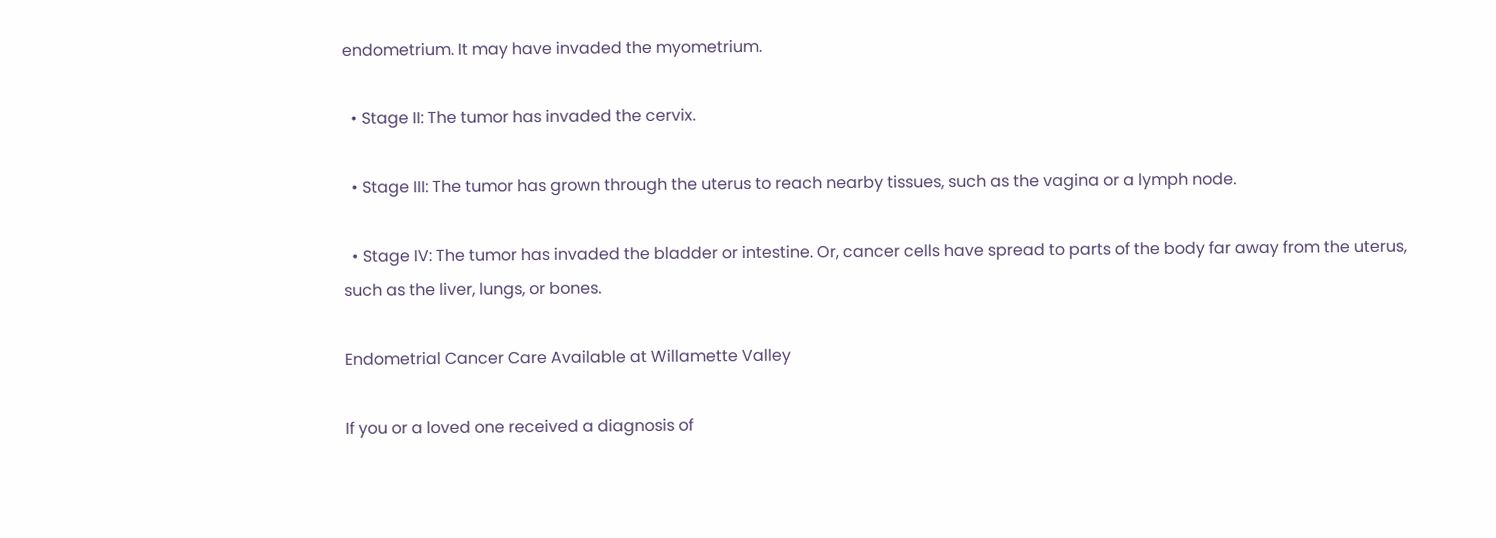endometrium. It may have invaded the myometrium.

  • Stage II: The tumor has invaded the cervix.

  • Stage III: The tumor has grown through the uterus to reach nearby tissues, such as the vagina or a lymph node.

  • Stage IV: The tumor has invaded the bladder or intestine. Or, cancer cells have spread to parts of the body far away from the uterus, such as the liver, lungs, or bones.

Endometrial Cancer Care Available at Willamette Valley

If you or a loved one received a diagnosis of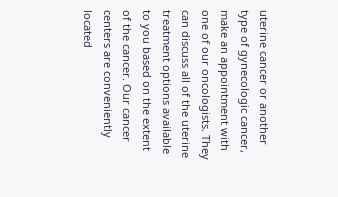uterine cancer or another type of gynecologic cancer, make an appointment with one of our oncologists. They can discuss all of the uterine treatment options available to you based on the extent of the cancer. Our cancer centers are conveniently located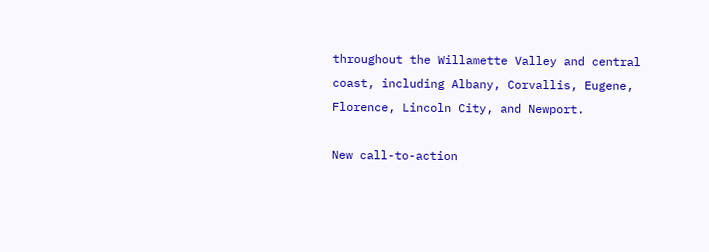throughout the Willamette Valley and central coast, including Albany, Corvallis, Eugene, Florence, Lincoln City, and Newport.

New call-to-action